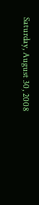Saturday, August 30, 2008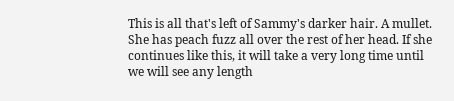This is all that's left of Sammy's darker hair. A mullet. She has peach fuzz all over the rest of her head. If she continues like this, it will take a very long time until we will see any length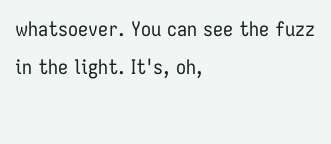whatsoever. You can see the fuzz in the light. It's, oh,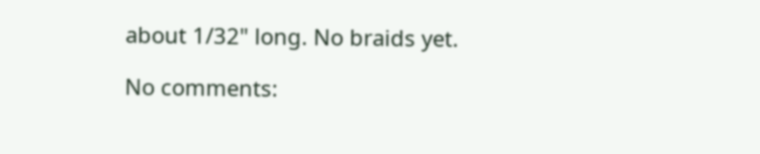about 1/32" long. No braids yet.

No comments: